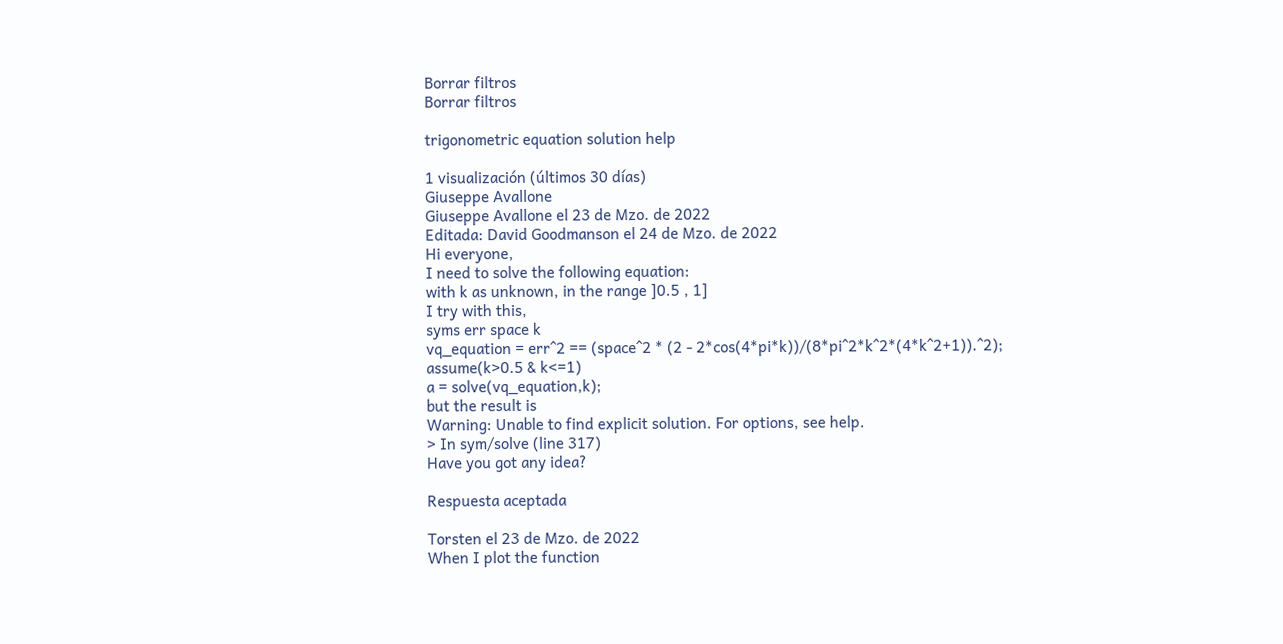Borrar filtros
Borrar filtros

trigonometric equation solution help

1 visualización (últimos 30 días)
Giuseppe Avallone
Giuseppe Avallone el 23 de Mzo. de 2022
Editada: David Goodmanson el 24 de Mzo. de 2022
Hi everyone,
I need to solve the following equation:
with k as unknown, in the range ]0.5 , 1]
I try with this,
syms err space k
vq_equation = err^2 == (space^2 * (2 - 2*cos(4*pi*k))/(8*pi^2*k^2*(4*k^2+1)).^2);
assume(k>0.5 & k<=1)
a = solve(vq_equation,k);
but the result is
Warning: Unable to find explicit solution. For options, see help.
> In sym/solve (line 317)
Have you got any idea?

Respuesta aceptada

Torsten el 23 de Mzo. de 2022
When I plot the function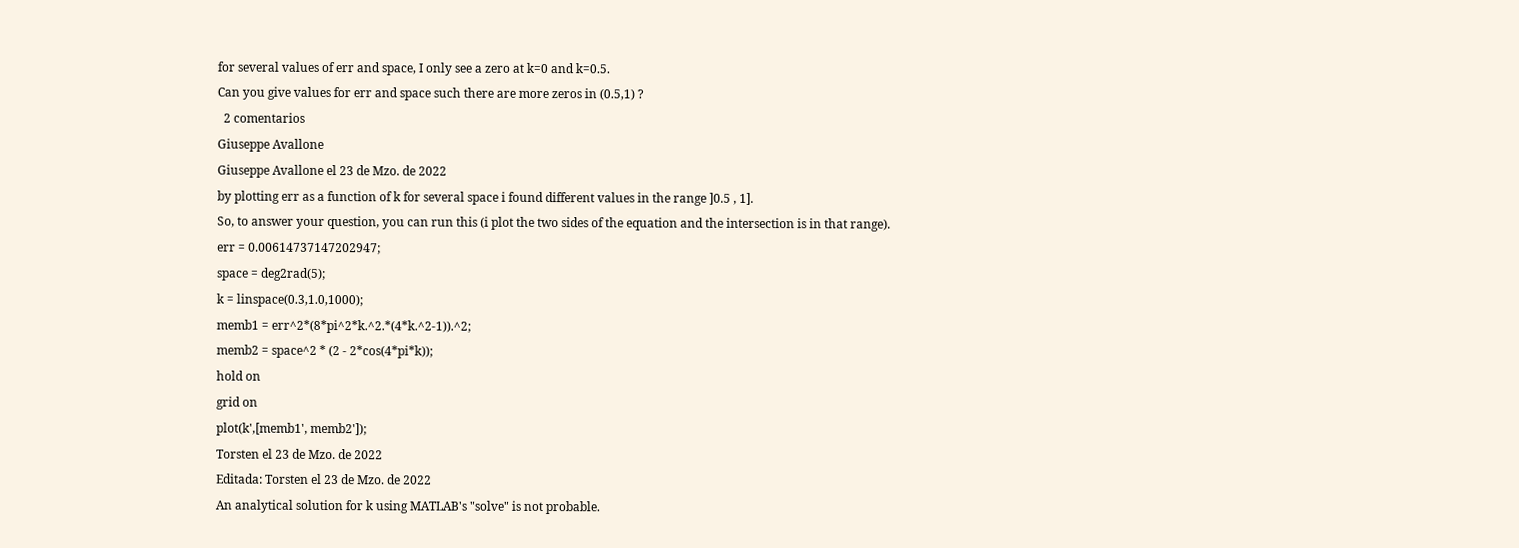for several values of err and space, I only see a zero at k=0 and k=0.5.
Can you give values for err and space such there are more zeros in (0.5,1) ?
  2 comentarios
Giuseppe Avallone
Giuseppe Avallone el 23 de Mzo. de 2022
by plotting err as a function of k for several space i found different values in the range ]0.5 , 1].
So, to answer your question, you can run this (i plot the two sides of the equation and the intersection is in that range).
err = 0.00614737147202947;
space = deg2rad(5);
k = linspace(0.3,1.0,1000);
memb1 = err^2*(8*pi^2*k.^2.*(4*k.^2-1)).^2;
memb2 = space^2 * (2 - 2*cos(4*pi*k));
hold on
grid on
plot(k',[memb1', memb2']);
Torsten el 23 de Mzo. de 2022
Editada: Torsten el 23 de Mzo. de 2022
An analytical solution for k using MATLAB's "solve" is not probable.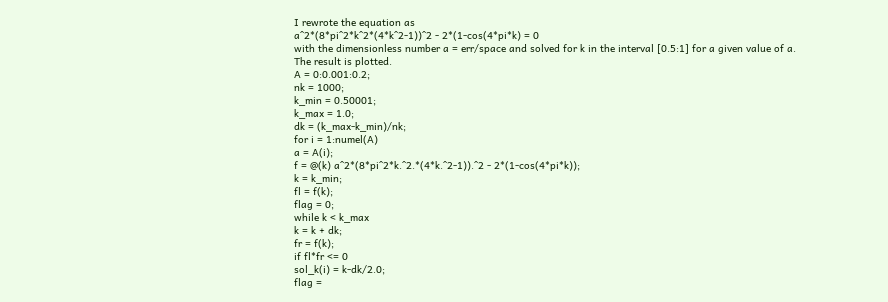I rewrote the equation as
a^2*(8*pi^2*k^2*(4*k^2-1))^2 - 2*(1-cos(4*pi*k) = 0
with the dimensionless number a = err/space and solved for k in the interval [0.5:1] for a given value of a.
The result is plotted.
A = 0:0.001:0.2;
nk = 1000;
k_min = 0.50001;
k_max = 1.0;
dk = (k_max-k_min)/nk;
for i = 1:numel(A)
a = A(i);
f = @(k) a^2*(8*pi^2*k.^2.*(4*k.^2-1)).^2 - 2*(1-cos(4*pi*k));
k = k_min;
fl = f(k);
flag = 0;
while k < k_max
k = k + dk;
fr = f(k);
if fl*fr <= 0
sol_k(i) = k-dk/2.0;
flag =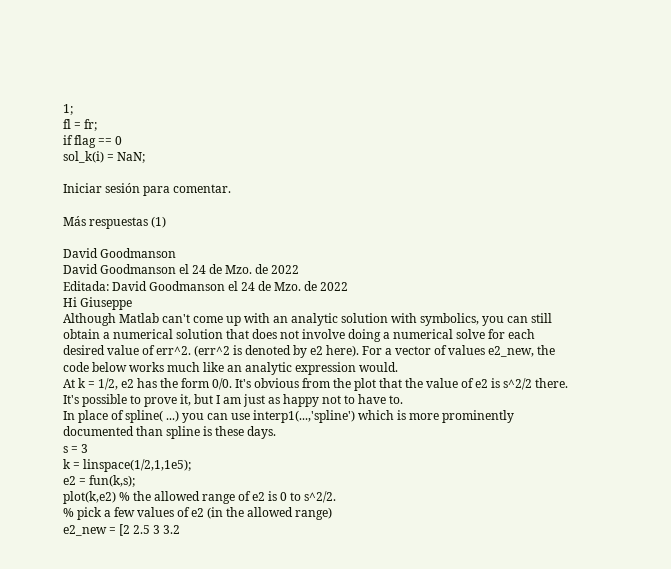1;
fl = fr;
if flag == 0
sol_k(i) = NaN;

Iniciar sesión para comentar.

Más respuestas (1)

David Goodmanson
David Goodmanson el 24 de Mzo. de 2022
Editada: David Goodmanson el 24 de Mzo. de 2022
Hi Giuseppe
Although Matlab can't come up with an analytic solution with symbolics, you can still obtain a numerical solution that does not involve doing a numerical solve for each desired value of err^2. (err^2 is denoted by e2 here). For a vector of values e2_new, the code below works much like an analytic expression would.
At k = 1/2, e2 has the form 0/0. It's obvious from the plot that the value of e2 is s^2/2 there. It's possible to prove it, but I am just as happy not to have to.
In place of spline( ...) you can use interp1(...,'spline') which is more prominently documented than spline is these days.
s = 3
k = linspace(1/2,1,1e5);
e2 = fun(k,s);
plot(k,e2) % the allowed range of e2 is 0 to s^2/2.
% pick a few values of e2 (in the allowed range)
e2_new = [2 2.5 3 3.2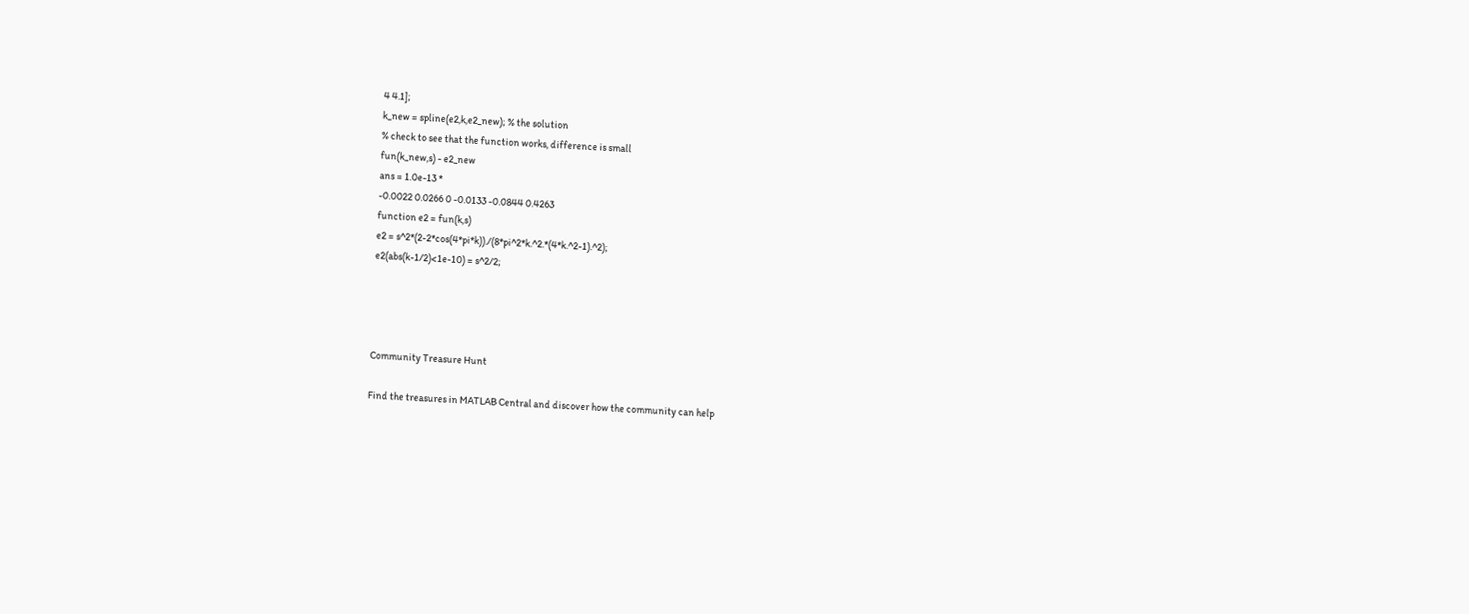4 4.1];
k_new = spline(e2,k,e2_new); % the solution
% check to see that the function works, difference is small
fun(k_new,s) - e2_new
ans = 1.0e-13 *
-0.0022 0.0266 0 -0.0133 -0.0844 0.4263
function e2 = fun(k,s)
e2 = s^2*(2-2*cos(4*pi*k))./(8*pi^2*k.^2.*(4*k.^2-1).^2);
e2(abs(k-1/2)<1e-10) = s^2/2;




Community Treasure Hunt

Find the treasures in MATLAB Central and discover how the community can help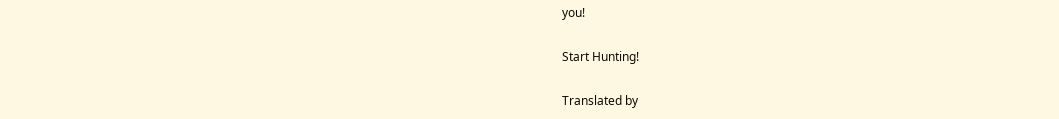you!

Start Hunting!

Translated by